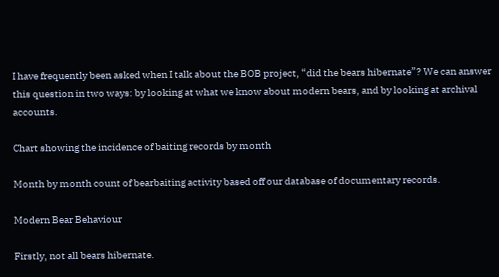I have frequently been asked when I talk about the BOB project, “did the bears hibernate”? We can answer this question in two ways: by looking at what we know about modern bears, and by looking at archival accounts.

Chart showing the incidence of baiting records by month

Month by month count of bearbaiting activity based off our database of documentary records.

Modern Bear Behaviour

Firstly, not all bears hibernate.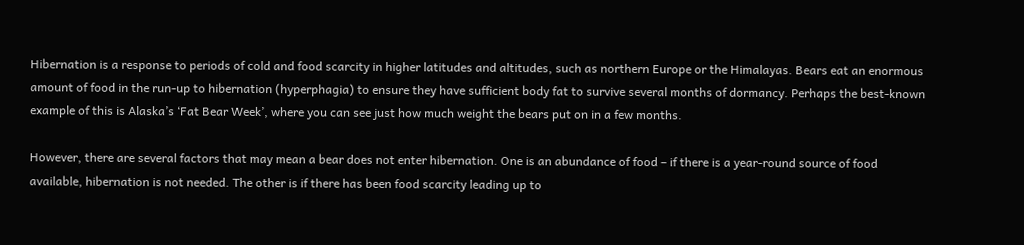Hibernation is a response to periods of cold and food scarcity in higher latitudes and altitudes, such as northern Europe or the Himalayas. Bears eat an enormous amount of food in the run-up to hibernation (hyperphagia) to ensure they have sufficient body fat to survive several months of dormancy. Perhaps the best-known example of this is Alaska’s ‘Fat Bear Week’, where you can see just how much weight the bears put on in a few months.

However, there are several factors that may mean a bear does not enter hibernation. One is an abundance of food – if there is a year-round source of food available, hibernation is not needed. The other is if there has been food scarcity leading up to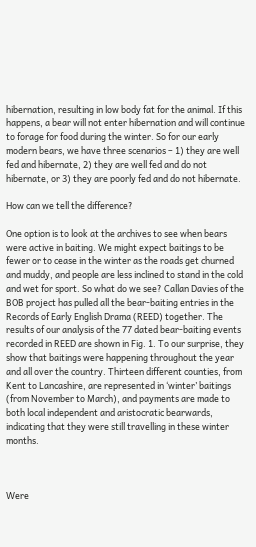hibernation, resulting in low body fat for the animal. If this happens, a bear will not enter hibernation and will continue to forage for food during the winter. So for our early modern bears, we have three scenarios – 1) they are well fed and hibernate, 2) they are well fed and do not hibernate, or 3) they are poorly fed and do not hibernate.

How can we tell the difference?

One option is to look at the archives to see when bears were active in baiting. We might expect baitings to be fewer or to cease in the winter as the roads get churned and muddy, and people are less inclined to stand in the cold and wet for sport. So what do we see? Callan Davies of the BOB project has pulled all the bear-baiting entries in the Records of Early English Drama (REED) together. The results of our analysis of the 77 dated bear-baiting events recorded in REED are shown in Fig. 1. To our surprise, they show that baitings were happening throughout the year and all over the country. Thirteen different counties, from Kent to Lancashire, are represented in ‘winter’ baitings (from November to March), and payments are made to both local independent and aristocratic bearwards, indicating that they were still travelling in these winter months.



Were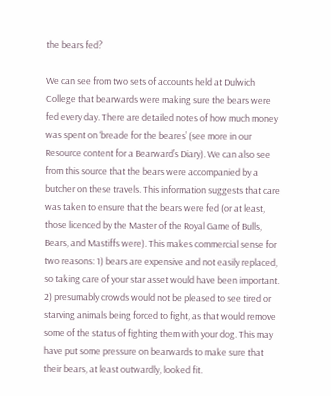the bears fed?

We can see from two sets of accounts held at Dulwich College that bearwards were making sure the bears were fed every day. There are detailed notes of how much money was spent on ‘breade for the beares’ (see more in our Resource content for a Bearward’s Diary). We can also see from this source that the bears were accompanied by a butcher on these travels. This information suggests that care was taken to ensure that the bears were fed (or at least, those licenced by the Master of the Royal Game of Bulls, Bears, and Mastiffs were). This makes commercial sense for two reasons: 1) bears are expensive and not easily replaced, so taking care of your star asset would have been important. 2) presumably crowds would not be pleased to see tired or starving animals being forced to fight, as that would remove some of the status of fighting them with your dog. This may have put some pressure on bearwards to make sure that their bears, at least outwardly, looked fit.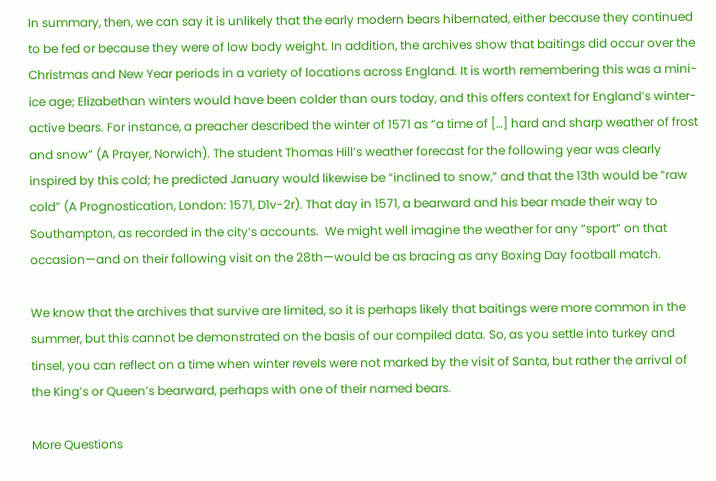In summary, then, we can say it is unlikely that the early modern bears hibernated, either because they continued to be fed or because they were of low body weight. In addition, the archives show that baitings did occur over the Christmas and New Year periods in a variety of locations across England. It is worth remembering this was a mini-ice age; Elizabethan winters would have been colder than ours today, and this offers context for England’s winter-active bears. For instance, a preacher described the winter of 1571 as “a time of […] hard and sharp weather of frost and snow” (A Prayer, Norwich). The student Thomas Hill’s weather forecast for the following year was clearly inspired by this cold; he predicted January would likewise be “inclined to snow,” and that the 13th would be “raw cold” (A Prognostication, London: 1571, D1v-2r). That day in 1571, a bearward and his bear made their way to Southampton, as recorded in the city’s accounts.  We might well imagine the weather for any “sport” on that occasion—and on their following visit on the 28th—would be as bracing as any Boxing Day football match.

We know that the archives that survive are limited, so it is perhaps likely that baitings were more common in the summer, but this cannot be demonstrated on the basis of our compiled data. So, as you settle into turkey and tinsel, you can reflect on a time when winter revels were not marked by the visit of Santa, but rather the arrival of the King’s or Queen’s bearward, perhaps with one of their named bears.

More Questions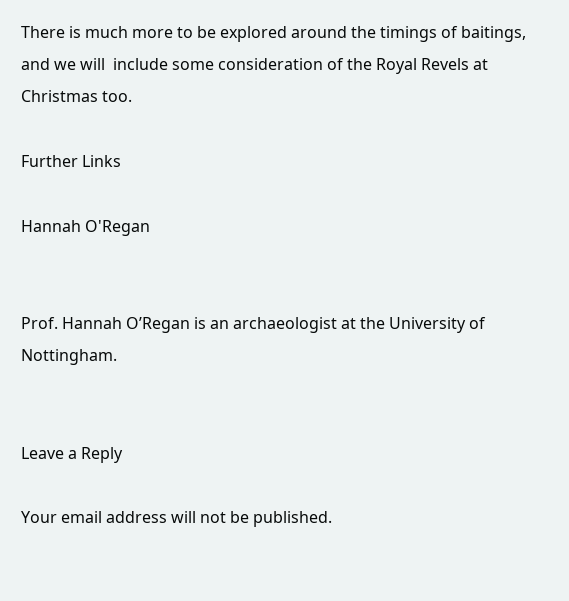There is much more to be explored around the timings of baitings, and we will  include some consideration of the Royal Revels at Christmas too.

Further Links

Hannah O'Regan


Prof. Hannah O’Regan is an archaeologist at the University of Nottingham.


Leave a Reply

Your email address will not be published.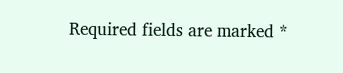Required fields are marked *